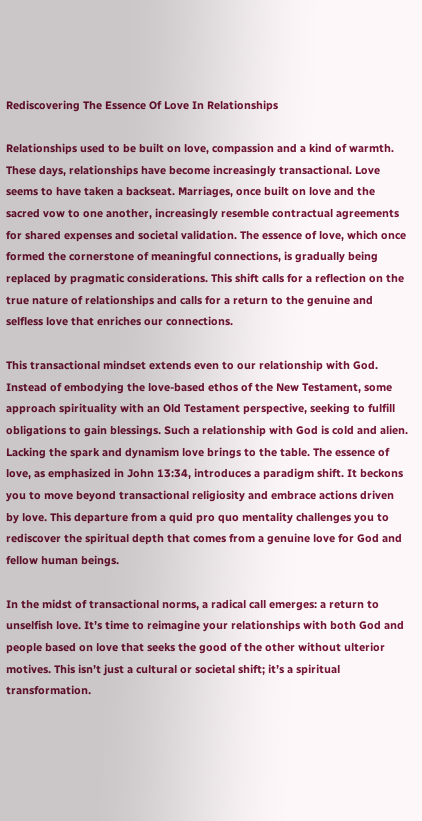Rediscovering The Essence Of Love In Relationships

Relationships used to be built on love, compassion and a kind of warmth. These days, relationships have become increasingly transactional. Love seems to have taken a backseat. Marriages, once built on love and the sacred vow to one another, increasingly resemble contractual agreements for shared expenses and societal validation. The essence of love, which once formed the cornerstone of meaningful connections, is gradually being replaced by pragmatic considerations. This shift calls for a reflection on the true nature of relationships and calls for a return to the genuine and selfless love that enriches our connections.

This transactional mindset extends even to our relationship with God. Instead of embodying the love-based ethos of the New Testament, some approach spirituality with an Old Testament perspective, seeking to fulfill obligations to gain blessings. Such a relationship with God is cold and alien. Lacking the spark and dynamism love brings to the table. The essence of love, as emphasized in John 13:34, introduces a paradigm shift. It beckons you to move beyond transactional religiosity and embrace actions driven by love. This departure from a quid pro quo mentality challenges you to rediscover the spiritual depth that comes from a genuine love for God and fellow human beings.

In the midst of transactional norms, a radical call emerges: a return to unselfish love. It’s time to reimagine your relationships with both God and people based on love that seeks the good of the other without ulterior motives. This isn’t just a cultural or societal shift; it’s a spiritual transformation.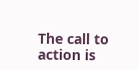The call to action is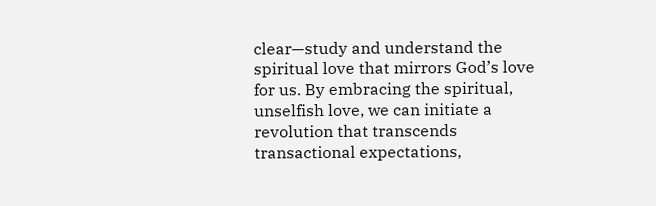clear—study and understand the spiritual love that mirrors God’s love for us. By embracing the spiritual, unselfish love, we can initiate a revolution that transcends transactional expectations,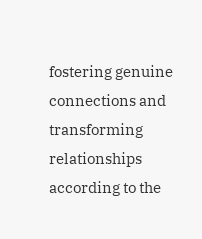fostering genuine connections and transforming relationships according to the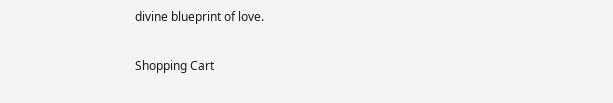divine blueprint of love.

Shopping Cart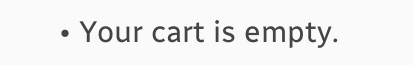• Your cart is empty.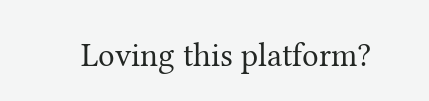Loving this platform?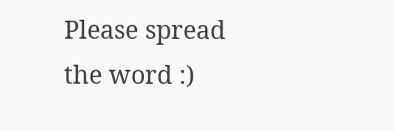Please spread the word :)